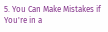5. You Can Make Mistakes if You're in a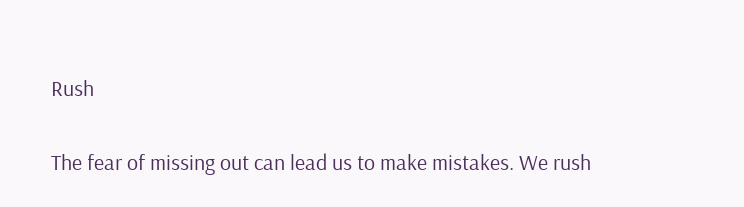Rush

The fear of missing out can lead us to make mistakes. We rush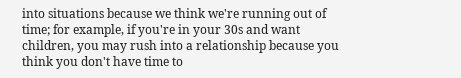into situations because we think we're running out of time; for example, if you're in your 30s and want children, you may rush into a relationship because you think you don't have time to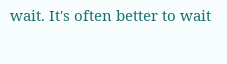wait. It's often better to wait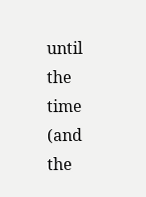until the time (and the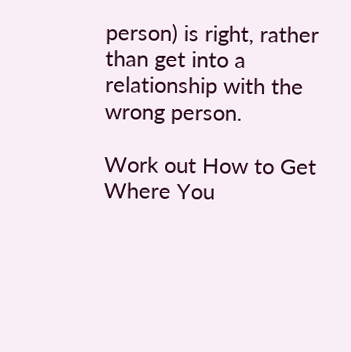person) is right, rather than get into a relationship with the wrong person.

Work out How to Get Where You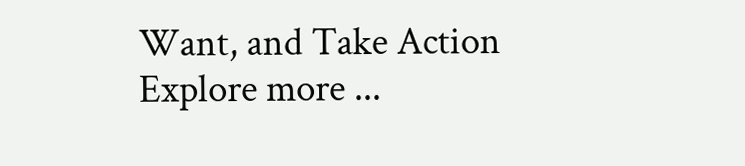Want, and Take Action
Explore more ...